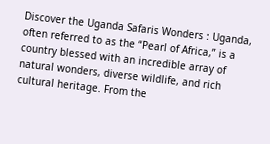Discover the Uganda Safaris Wonders : Uganda, often referred to as the “Pearl of Africa,” is a country blessed with an incredible array of natural wonders, diverse wildlife, and rich cultural heritage. From the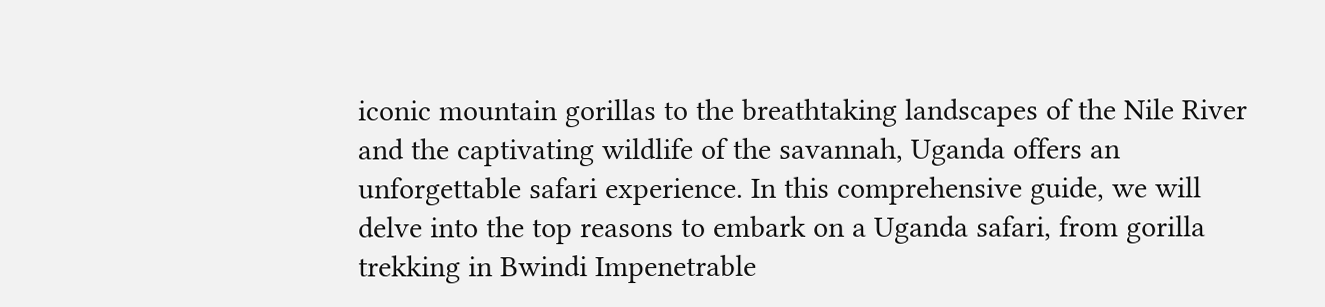iconic mountain gorillas to the breathtaking landscapes of the Nile River and the captivating wildlife of the savannah, Uganda offers an unforgettable safari experience. In this comprehensive guide, we will delve into the top reasons to embark on a Uganda safari, from gorilla trekking in Bwindi Impenetrable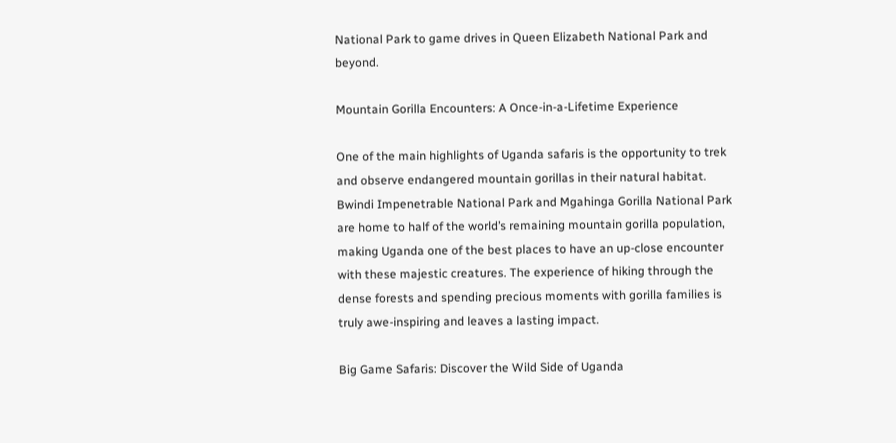National Park to game drives in Queen Elizabeth National Park and beyond.

Mountain Gorilla Encounters: A Once-in-a-Lifetime Experience

One of the main highlights of Uganda safaris is the opportunity to trek and observe endangered mountain gorillas in their natural habitat. Bwindi Impenetrable National Park and Mgahinga Gorilla National Park are home to half of the world’s remaining mountain gorilla population, making Uganda one of the best places to have an up-close encounter with these majestic creatures. The experience of hiking through the dense forests and spending precious moments with gorilla families is truly awe-inspiring and leaves a lasting impact.

Big Game Safaris: Discover the Wild Side of Uganda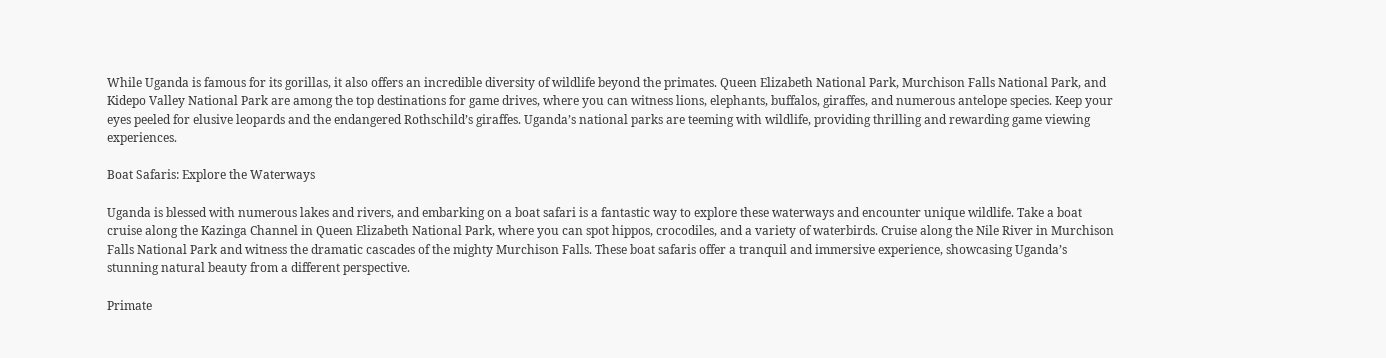While Uganda is famous for its gorillas, it also offers an incredible diversity of wildlife beyond the primates. Queen Elizabeth National Park, Murchison Falls National Park, and Kidepo Valley National Park are among the top destinations for game drives, where you can witness lions, elephants, buffalos, giraffes, and numerous antelope species. Keep your eyes peeled for elusive leopards and the endangered Rothschild’s giraffes. Uganda’s national parks are teeming with wildlife, providing thrilling and rewarding game viewing experiences.

Boat Safaris: Explore the Waterways

Uganda is blessed with numerous lakes and rivers, and embarking on a boat safari is a fantastic way to explore these waterways and encounter unique wildlife. Take a boat cruise along the Kazinga Channel in Queen Elizabeth National Park, where you can spot hippos, crocodiles, and a variety of waterbirds. Cruise along the Nile River in Murchison Falls National Park and witness the dramatic cascades of the mighty Murchison Falls. These boat safaris offer a tranquil and immersive experience, showcasing Uganda’s stunning natural beauty from a different perspective.

Primate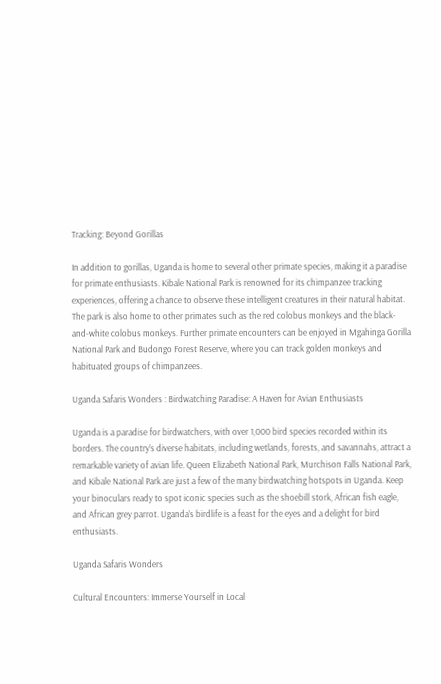Tracking: Beyond Gorillas

In addition to gorillas, Uganda is home to several other primate species, making it a paradise for primate enthusiasts. Kibale National Park is renowned for its chimpanzee tracking experiences, offering a chance to observe these intelligent creatures in their natural habitat. The park is also home to other primates such as the red colobus monkeys and the black-and-white colobus monkeys. Further primate encounters can be enjoyed in Mgahinga Gorilla National Park and Budongo Forest Reserve, where you can track golden monkeys and habituated groups of chimpanzees.

Uganda Safaris Wonders : Birdwatching Paradise: A Haven for Avian Enthusiasts

Uganda is a paradise for birdwatchers, with over 1,000 bird species recorded within its borders. The country’s diverse habitats, including wetlands, forests, and savannahs, attract a remarkable variety of avian life. Queen Elizabeth National Park, Murchison Falls National Park, and Kibale National Park are just a few of the many birdwatching hotspots in Uganda. Keep your binoculars ready to spot iconic species such as the shoebill stork, African fish eagle, and African grey parrot. Uganda’s birdlife is a feast for the eyes and a delight for bird enthusiasts.

Uganda Safaris Wonders

Cultural Encounters: Immerse Yourself in Local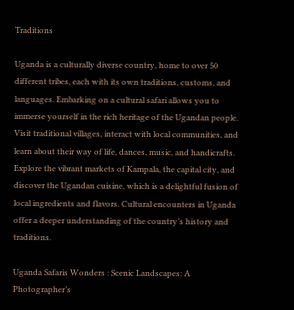Traditions

Uganda is a culturally diverse country, home to over 50 different tribes, each with its own traditions, customs, and languages. Embarking on a cultural safari allows you to immerse yourself in the rich heritage of the Ugandan people. Visit traditional villages, interact with local communities, and learn about their way of life, dances, music, and handicrafts. Explore the vibrant markets of Kampala, the capital city, and discover the Ugandan cuisine, which is a delightful fusion of local ingredients and flavors. Cultural encounters in Uganda offer a deeper understanding of the country’s history and traditions.

Uganda Safaris Wonders : Scenic Landscapes: A Photographer’s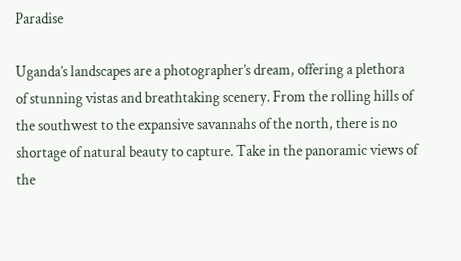Paradise

Uganda’s landscapes are a photographer’s dream, offering a plethora of stunning vistas and breathtaking scenery. From the rolling hills of the southwest to the expansive savannahs of the north, there is no shortage of natural beauty to capture. Take in the panoramic views of the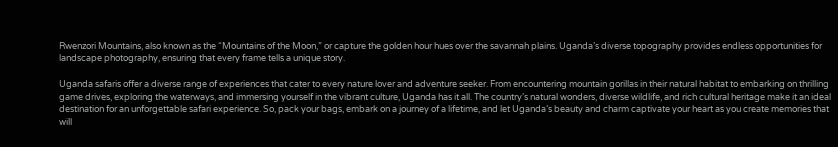Rwenzori Mountains, also known as the “Mountains of the Moon,” or capture the golden hour hues over the savannah plains. Uganda’s diverse topography provides endless opportunities for landscape photography, ensuring that every frame tells a unique story.

Uganda safaris offer a diverse range of experiences that cater to every nature lover and adventure seeker. From encountering mountain gorillas in their natural habitat to embarking on thrilling game drives, exploring the waterways, and immersing yourself in the vibrant culture, Uganda has it all. The country’s natural wonders, diverse wildlife, and rich cultural heritage make it an ideal destination for an unforgettable safari experience. So, pack your bags, embark on a journey of a lifetime, and let Uganda’s beauty and charm captivate your heart as you create memories that will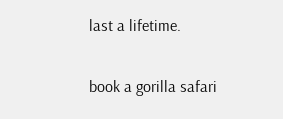last a lifetime.

book a gorilla safari